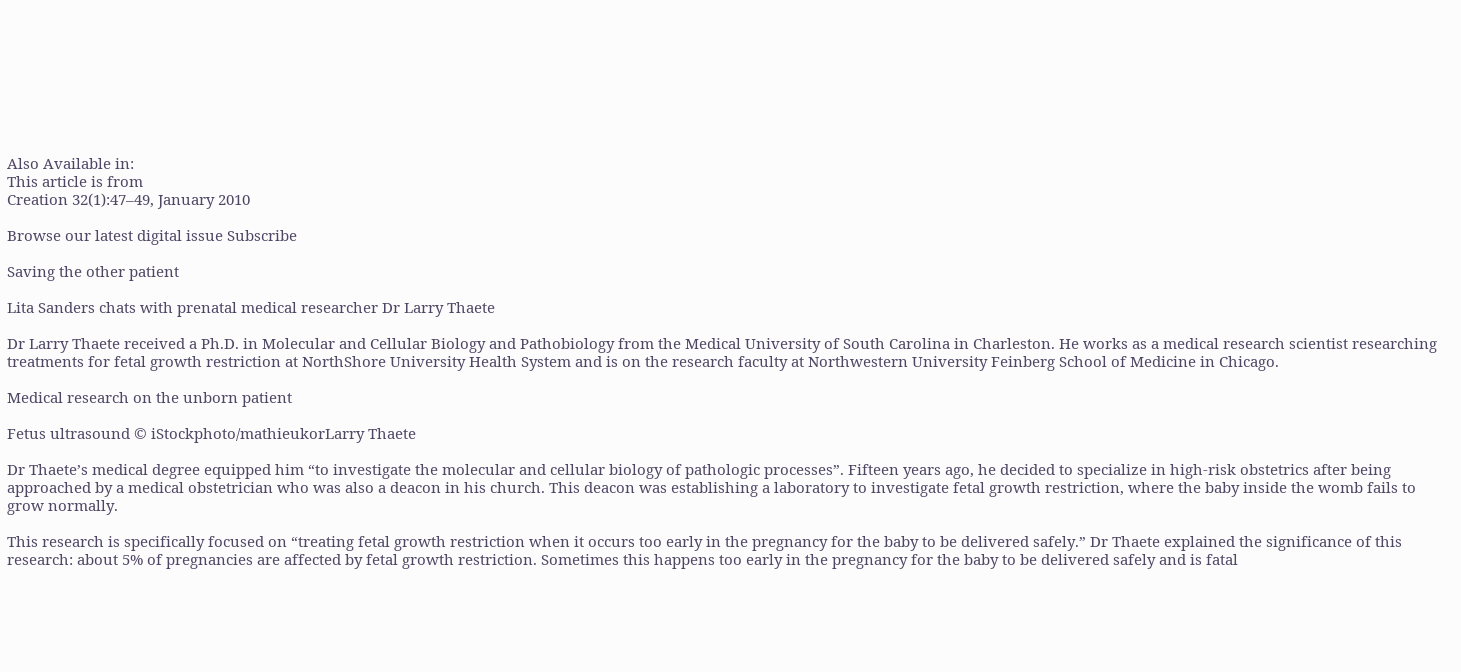Also Available in:
This article is from
Creation 32(1):47–49, January 2010

Browse our latest digital issue Subscribe

Saving the other patient

Lita Sanders chats with prenatal medical researcher Dr Larry Thaete

Dr Larry Thaete received a Ph.D. in Molecular and Cellular Biology and Pathobiology from the Medical University of South Carolina in Charleston. He works as a medical research scientist researching treatments for fetal growth restriction at NorthShore University Health System and is on the research faculty at Northwestern University Feinberg School of Medicine in Chicago.

Medical research on the unborn patient

Fetus ultrasound © iStockphoto/mathieukorLarry Thaete

Dr Thaete’s medical degree equipped him “to investigate the molecular and cellular biology of pathologic processes”. Fifteen years ago, he decided to specialize in high-risk obstetrics after being approached by a medical obstetrician who was also a deacon in his church. This deacon was establishing a laboratory to investigate fetal growth restriction, where the baby inside the womb fails to grow normally.

This research is specifically focused on “treating fetal growth restriction when it occurs too early in the pregnancy for the baby to be delivered safely.” Dr Thaete explained the significance of this research: about 5% of pregnancies are affected by fetal growth restriction. Sometimes this happens too early in the pregnancy for the baby to be delivered safely and is fatal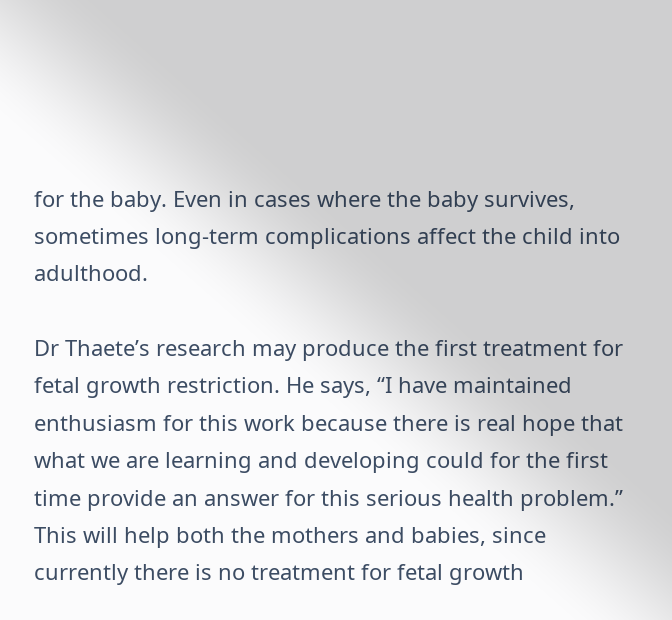for the baby. Even in cases where the baby survives, sometimes long-term complications affect the child into adulthood.

Dr Thaete’s research may produce the first treatment for fetal growth restriction. He says, “I have maintained enthusiasm for this work because there is real hope that what we are learning and developing could for the first time provide an answer for this serious health problem.” This will help both the mothers and babies, since currently there is no treatment for fetal growth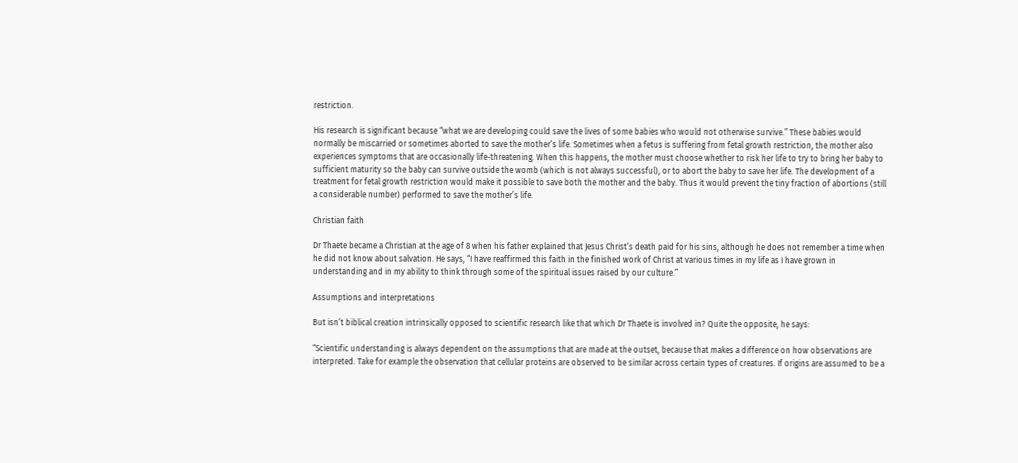restriction.

His research is significant because “what we are developing could save the lives of some babies who would not otherwise survive.” These babies would normally be miscarried or sometimes aborted to save the mother’s life. Sometimes when a fetus is suffering from fetal growth restriction, the mother also experiences symptoms that are occasionally life-threatening. When this happens, the mother must choose whether to risk her life to try to bring her baby to sufficient maturity so the baby can survive outside the womb (which is not always successful), or to abort the baby to save her life. The development of a treatment for fetal growth restriction would make it possible to save both the mother and the baby. Thus it would prevent the tiny fraction of abortions (still a considerable number) performed to save the mother’s life.

Christian faith

Dr Thaete became a Christian at the age of 8 when his father explained that Jesus Christ’s death paid for his sins, although he does not remember a time when he did not know about salvation. He says, “I have reaffirmed this faith in the finished work of Christ at various times in my life as I have grown in understanding and in my ability to think through some of the spiritual issues raised by our culture.”

Assumptions and interpretations

But isn’t biblical creation intrinsically opposed to scientific research like that which Dr Thaete is involved in? Quite the opposite, he says:

“Scientific understanding is always dependent on the assumptions that are made at the outset, because that makes a difference on how observations are interpreted. Take for example the observation that cellular proteins are observed to be similar across certain types of creatures. If origins are assumed to be a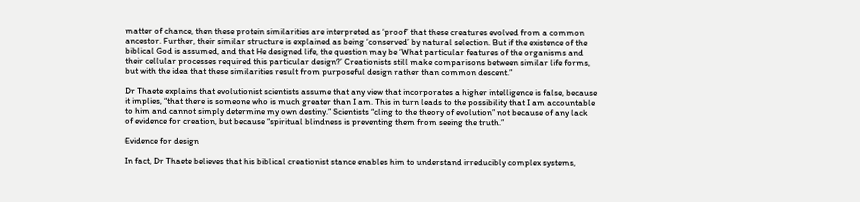matter of chance, then these protein similarities are interpreted as ‘proof’ that these creatures evolved from a common ancestor. Further, their similar structure is explained as being ‘conserved’ by natural selection. But if the existence of the biblical God is assumed, and that He designed life, the question may be ‘What particular features of the organisms and their cellular processes required this particular design?’ Creationists still make comparisons between similar life forms, but with the idea that these similarities result from purposeful design rather than common descent.”

Dr Thaete explains that evolutionist scientists assume that any view that incorporates a higher intelligence is false, because it implies, “that there is someone who is much greater than I am. This in turn leads to the possibility that I am accountable to him and cannot simply determine my own destiny.” Scientists “cling to the theory of evolution” not because of any lack of evidence for creation, but because “spiritual blindness is preventing them from seeing the truth.”

Evidence for design

In fact, Dr Thaete believes that his biblical creationist stance enables him to understand irreducibly complex systems,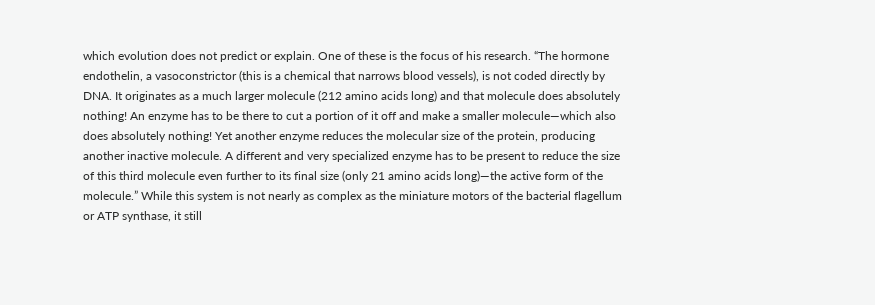which evolution does not predict or explain. One of these is the focus of his research. “The hormone endothelin, a vasoconstrictor (this is a chemical that narrows blood vessels), is not coded directly by DNA. It originates as a much larger molecule (212 amino acids long) and that molecule does absolutely nothing! An enzyme has to be there to cut a portion of it off and make a smaller molecule—which also does absolutely nothing! Yet another enzyme reduces the molecular size of the protein, producing another inactive molecule. A different and very specialized enzyme has to be present to reduce the size of this third molecule even further to its final size (only 21 amino acids long)—the active form of the molecule.” While this system is not nearly as complex as the miniature motors of the bacterial flagellum or ATP synthase, it still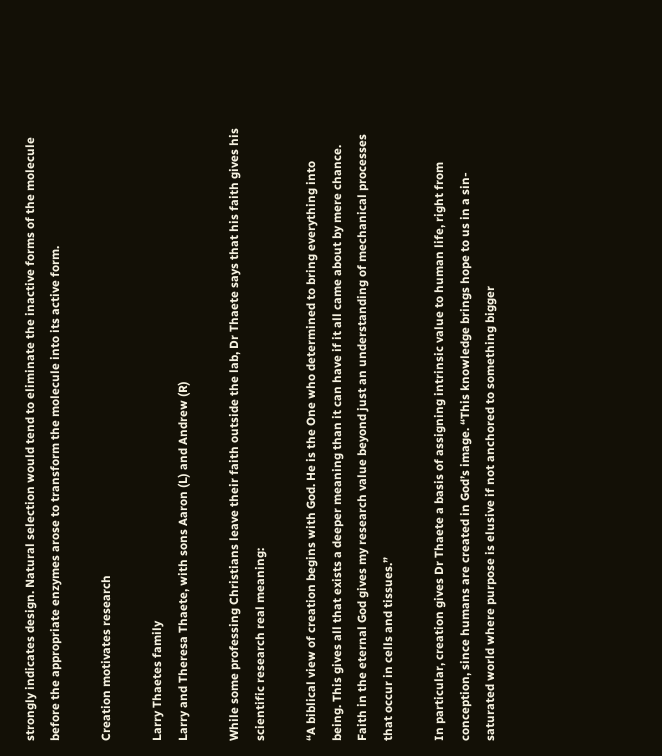strongly indicates design. Natural selection would tend to eliminate the inactive forms of the molecule before the appropriate enzymes arose to transform the molecule into its active form.

Creation motivates research

Larry Thaetes family
Larry and Theresa Thaete, with sons Aaron (L) and Andrew (R)

While some professing Christians leave their faith outside the lab, Dr Thaete says that his faith gives his scientific research real meaning:

“A biblical view of creation begins with God. He is the One who determined to bring everything into being. This gives all that exists a deeper meaning than it can have if it all came about by mere chance. Faith in the eternal God gives my research value beyond just an understanding of mechanical processes that occur in cells and tissues.”

In particular, creation gives Dr Thaete a basis of assigning intrinsic value to human life, right from conception, since humans are created in God’s image. “This knowledge brings hope to us in a sin-saturated world where purpose is elusive if not anchored to something bigger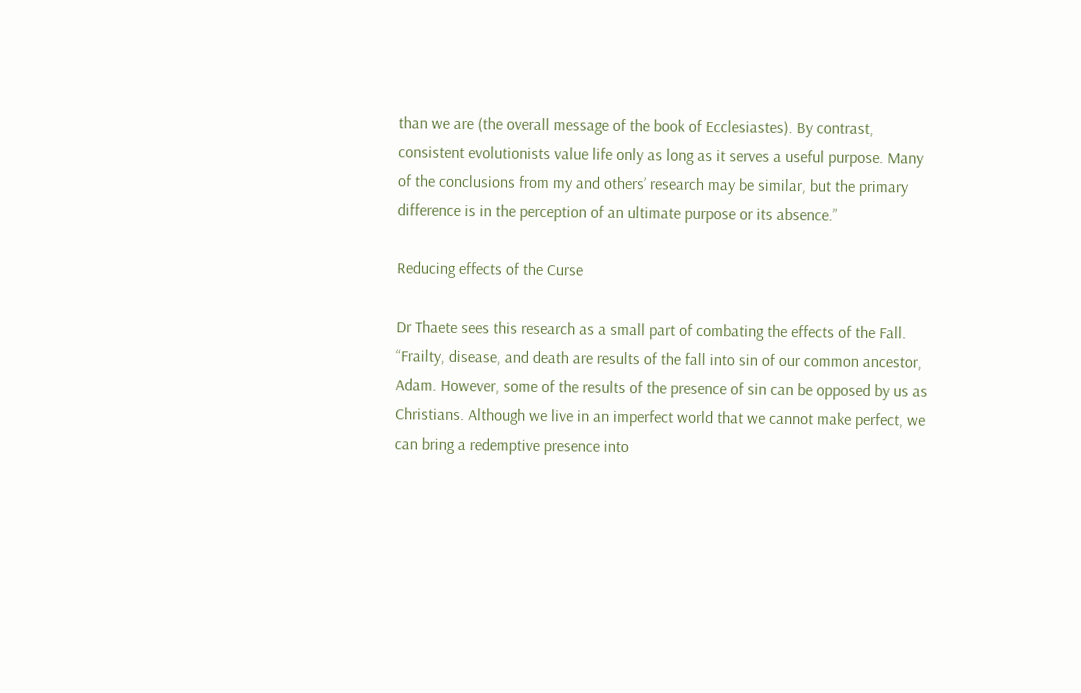than we are (the overall message of the book of Ecclesiastes). By contrast, consistent evolutionists value life only as long as it serves a useful purpose. Many of the conclusions from my and others’ research may be similar, but the primary difference is in the perception of an ultimate purpose or its absence.”

Reducing effects of the Curse

Dr Thaete sees this research as a small part of combating the effects of the Fall. “Frailty, disease, and death are results of the fall into sin of our common ancestor, Adam. However, some of the results of the presence of sin can be opposed by us as Christians. Although we live in an imperfect world that we cannot make perfect, we can bring a redemptive presence into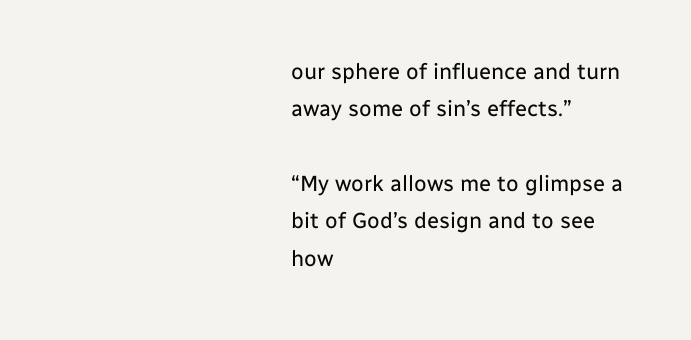our sphere of influence and turn away some of sin’s effects.”

“My work allows me to glimpse a bit of God’s design and to see how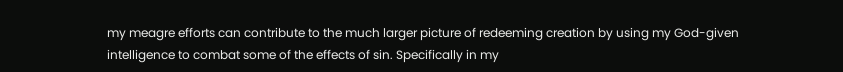my meagre efforts can contribute to the much larger picture of redeeming creation by using my God-given intelligence to combat some of the effects of sin. Specifically in my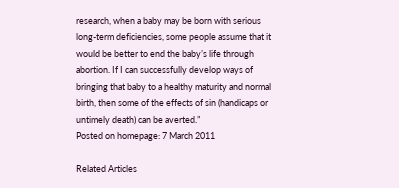research, when a baby may be born with serious long-term deficiencies, some people assume that it would be better to end the baby’s life through abortion. If I can successfully develop ways of bringing that baby to a healthy maturity and normal birth, then some of the effects of sin (handicaps or untimely death) can be averted.”
Posted on homepage: 7 March 2011

Related Articles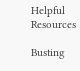Helpful Resources

Busting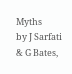Myths
by J Sarfati & G Bates,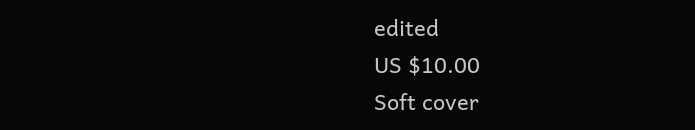edited
US $10.00
Soft cover